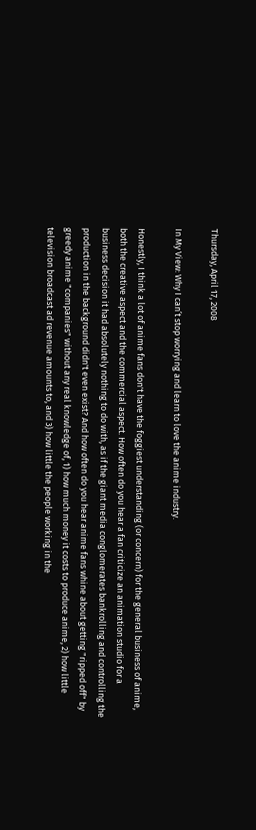Thursday, April 17, 2008

In My View: Why I can’t stop worrying and learn to love the anime industry.

Honestly, I think a lot of anime fans don't have the foggiest understanding (or concern) for the general business of anime, both the creative aspect and the commercial aspect. How often do you hear a fan criticize an animation studio for a business decision it had absolutely nothing to do with, as if the giant media conglomerates bankrolling and controlling the production in the background didn't even exist? And how often do you hear anime fans whine about getting "ripped off" by greedy anime "companies" without any real knowledge of, 1) how much money it costs to produce anime, 2) how little television broadcast ad revenue amounts to, and 3) how little the people working in the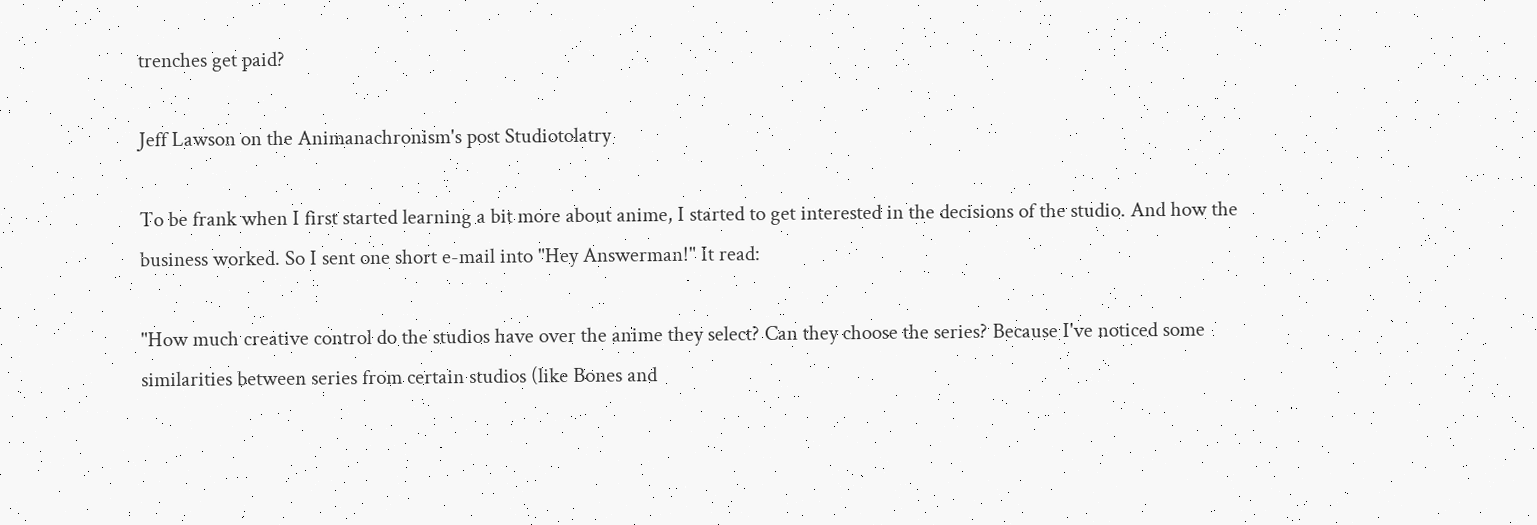trenches get paid?

Jeff Lawson on the Animanachronism's post Studiotolatry

To be frank when I first started learning a bit more about anime, I started to get interested in the decisions of the studio. And how the business worked. So I sent one short e-mail into "Hey Answerman!" It read:

"How much creative control do the studios have over the anime they select? Can they choose the series? Because I've noticed some similarities between series from certain studios (like Bones and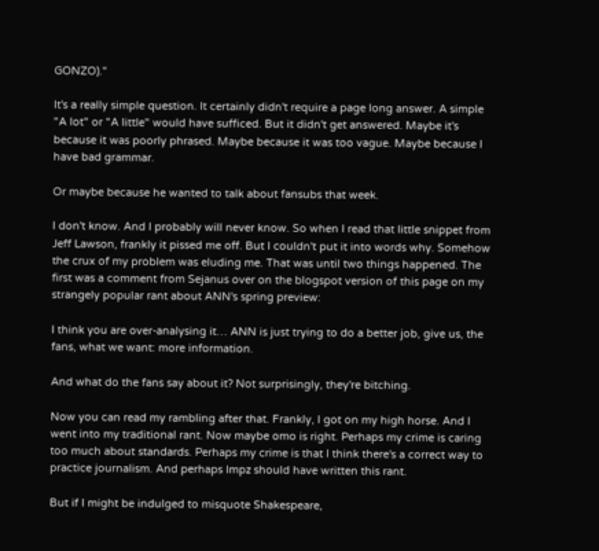GONZO)."

It's a really simple question. It certainly didn't require a page long answer. A simple "A lot" or "A little" would have sufficed. But it didn't get answered. Maybe it's because it was poorly phrased. Maybe because it was too vague. Maybe because I have bad grammar.

Or maybe because he wanted to talk about fansubs that week.

I don't know. And I probably will never know. So when I read that little snippet from Jeff Lawson, frankly it pissed me off. But I couldn't put it into words why. Somehow the crux of my problem was eluding me. That was until two things happened. The first was a comment from Sejanus over on the blogspot version of this page on my strangely popular rant about ANN's spring preview:

I think you are over-analysing it… ANN is just trying to do a better job, give us, the fans, what we want: more information.

And what do the fans say about it? Not surprisingly, they're bitching.

Now you can read my rambling after that. Frankly, I got on my high horse. And I went into my traditional rant. Now maybe omo is right. Perhaps my crime is caring too much about standards. Perhaps my crime is that I think there's a correct way to practice journalism. And perhaps Impz should have written this rant.

But if I might be indulged to misquote Shakespeare,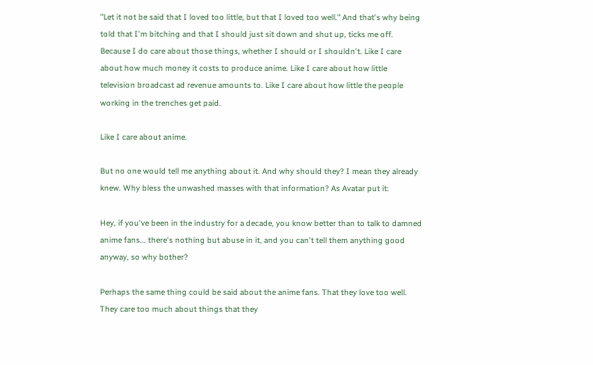"Let it not be said that I loved too little, but that I loved too well." And that's why being told that I'm bitching and that I should just sit down and shut up, ticks me off. Because I do care about those things, whether I should or I shouldn't. Like I care about how much money it costs to produce anime. Like I care about how little television broadcast ad revenue amounts to. Like I care about how little the people working in the trenches get paid.

Like I care about anime.

But no one would tell me anything about it. And why should they? I mean they already knew. Why bless the unwashed masses with that information? As Avatar put it:

Hey, if you've been in the industry for a decade, you know better than to talk to damned anime fans... there's nothing but abuse in it, and you can't tell them anything good anyway, so why bother?

Perhaps the same thing could be said about the anime fans. That they love too well. They care too much about things that they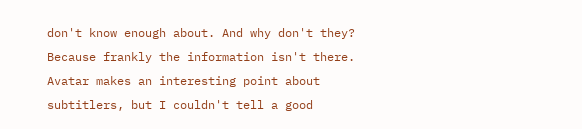don't know enough about. And why don't they? Because frankly the information isn't there. Avatar makes an interesting point about subtitlers, but I couldn't tell a good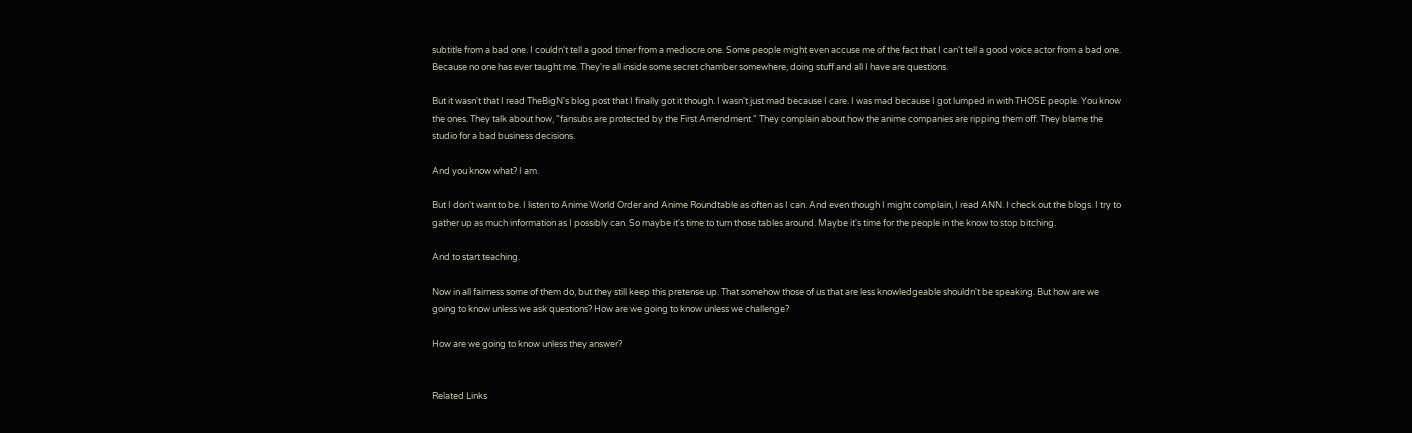subtitle from a bad one. I couldn't tell a good timer from a mediocre one. Some people might even accuse me of the fact that I can't tell a good voice actor from a bad one. Because no one has ever taught me. They're all inside some secret chamber somewhere, doing stuff and all I have are questions.

But it wasn't that I read TheBigN's blog post that I finally got it though. I wasn't just mad because I care. I was mad because I got lumped in with THOSE people. You know the ones. They talk about how, "fansubs are protected by the First Amendment." They complain about how the anime companies are ripping them off. They blame the studio for a bad business decisions.

And you know what? I am.

But I don't want to be. I listen to Anime World Order and Anime Roundtable as often as I can. And even though I might complain, I read ANN. I check out the blogs. I try to gather up as much information as I possibly can. So maybe it's time to turn those tables around. Maybe it's time for the people in the know to stop bitching.

And to start teaching.

Now in all fairness some of them do, but they still keep this pretense up. That somehow those of us that are less knowledgeable shouldn't be speaking. But how are we going to know unless we ask questions? How are we going to know unless we challenge?

How are we going to know unless they answer?


Related Links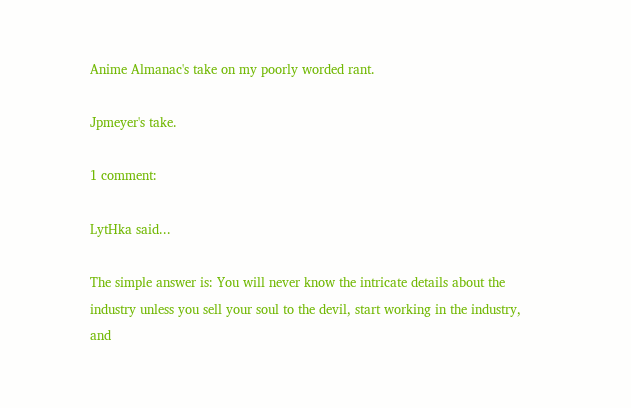Anime Almanac's take on my poorly worded rant.

Jpmeyer's take.

1 comment:

LytHka said...

The simple answer is: You will never know the intricate details about the industry unless you sell your soul to the devil, start working in the industry, and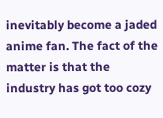inevitably become a jaded anime fan. The fact of the matter is that the industry has got too cozy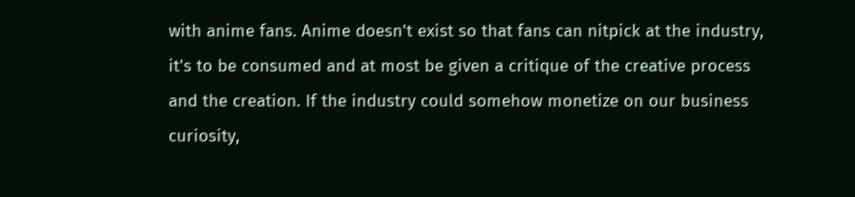with anime fans. Anime doesn't exist so that fans can nitpick at the industry, it's to be consumed and at most be given a critique of the creative process and the creation. If the industry could somehow monetize on our business curiosity,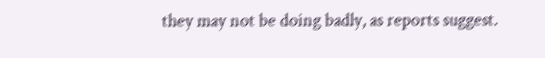they may not be doing badly, as reports suggest.